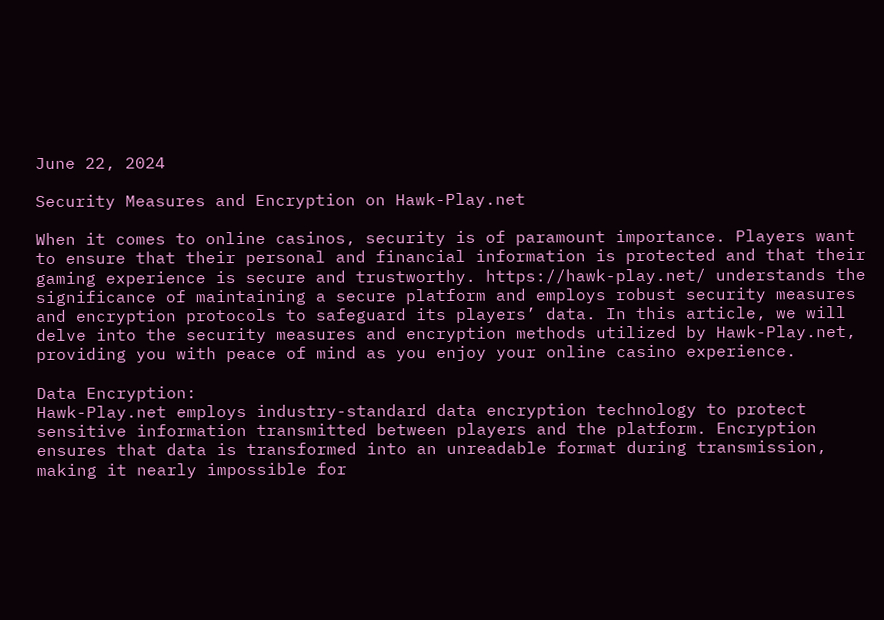June 22, 2024

Security Measures and Encryption on Hawk-Play.net

When it comes to online casinos, security is of paramount importance. Players want to ensure that their personal and financial information is protected and that their gaming experience is secure and trustworthy. https://hawk-play.net/ understands the significance of maintaining a secure platform and employs robust security measures and encryption protocols to safeguard its players’ data. In this article, we will delve into the security measures and encryption methods utilized by Hawk-Play.net, providing you with peace of mind as you enjoy your online casino experience.

Data Encryption:
Hawk-Play.net employs industry-standard data encryption technology to protect sensitive information transmitted between players and the platform. Encryption ensures that data is transformed into an unreadable format during transmission, making it nearly impossible for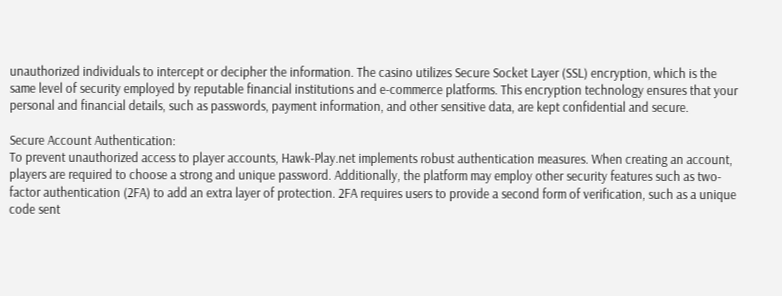unauthorized individuals to intercept or decipher the information. The casino utilizes Secure Socket Layer (SSL) encryption, which is the same level of security employed by reputable financial institutions and e-commerce platforms. This encryption technology ensures that your personal and financial details, such as passwords, payment information, and other sensitive data, are kept confidential and secure.

Secure Account Authentication:
To prevent unauthorized access to player accounts, Hawk-Play.net implements robust authentication measures. When creating an account, players are required to choose a strong and unique password. Additionally, the platform may employ other security features such as two-factor authentication (2FA) to add an extra layer of protection. 2FA requires users to provide a second form of verification, such as a unique code sent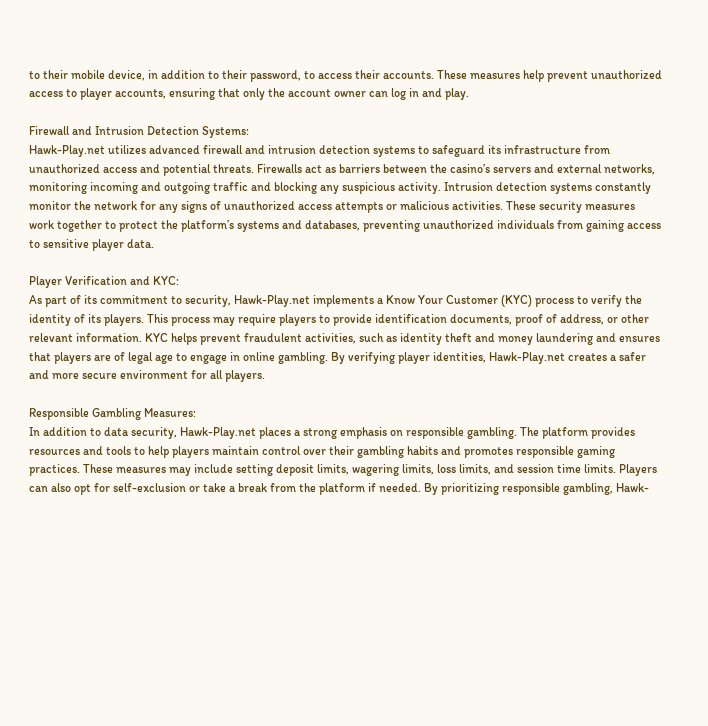to their mobile device, in addition to their password, to access their accounts. These measures help prevent unauthorized access to player accounts, ensuring that only the account owner can log in and play.

Firewall and Intrusion Detection Systems:
Hawk-Play.net utilizes advanced firewall and intrusion detection systems to safeguard its infrastructure from unauthorized access and potential threats. Firewalls act as barriers between the casino’s servers and external networks, monitoring incoming and outgoing traffic and blocking any suspicious activity. Intrusion detection systems constantly monitor the network for any signs of unauthorized access attempts or malicious activities. These security measures work together to protect the platform’s systems and databases, preventing unauthorized individuals from gaining access to sensitive player data.

Player Verification and KYC:
As part of its commitment to security, Hawk-Play.net implements a Know Your Customer (KYC) process to verify the identity of its players. This process may require players to provide identification documents, proof of address, or other relevant information. KYC helps prevent fraudulent activities, such as identity theft and money laundering and ensures that players are of legal age to engage in online gambling. By verifying player identities, Hawk-Play.net creates a safer and more secure environment for all players.

Responsible Gambling Measures:
In addition to data security, Hawk-Play.net places a strong emphasis on responsible gambling. The platform provides resources and tools to help players maintain control over their gambling habits and promotes responsible gaming practices. These measures may include setting deposit limits, wagering limits, loss limits, and session time limits. Players can also opt for self-exclusion or take a break from the platform if needed. By prioritizing responsible gambling, Hawk-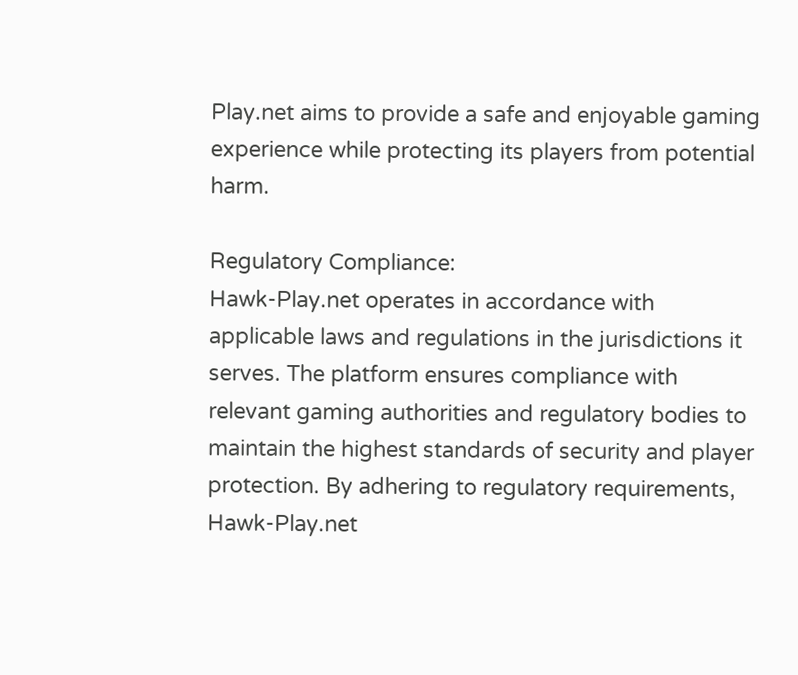Play.net aims to provide a safe and enjoyable gaming experience while protecting its players from potential harm.

Regulatory Compliance:
Hawk-Play.net operates in accordance with applicable laws and regulations in the jurisdictions it serves. The platform ensures compliance with relevant gaming authorities and regulatory bodies to maintain the highest standards of security and player protection. By adhering to regulatory requirements, Hawk-Play.net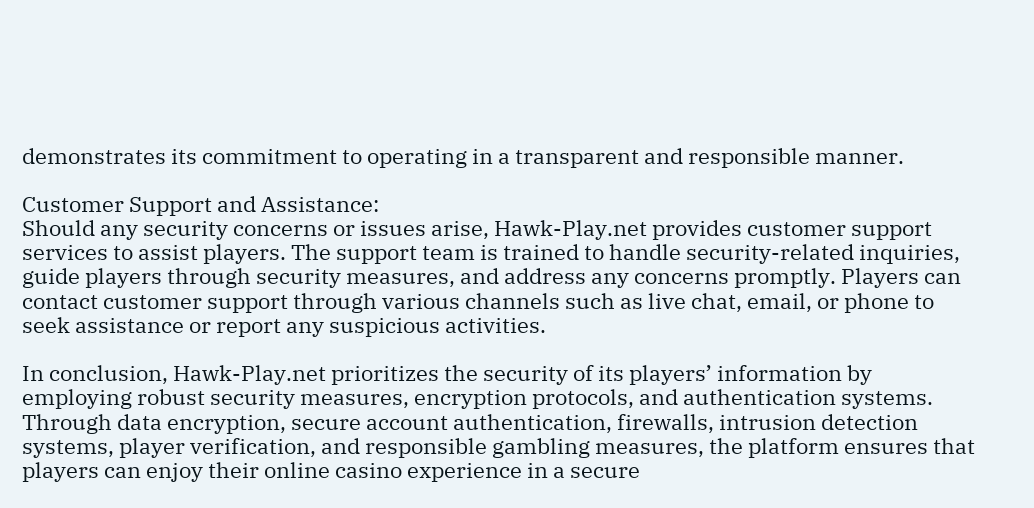demonstrates its commitment to operating in a transparent and responsible manner.

Customer Support and Assistance:
Should any security concerns or issues arise, Hawk-Play.net provides customer support services to assist players. The support team is trained to handle security-related inquiries, guide players through security measures, and address any concerns promptly. Players can contact customer support through various channels such as live chat, email, or phone to seek assistance or report any suspicious activities.

In conclusion, Hawk-Play.net prioritizes the security of its players’ information by employing robust security measures, encryption protocols, and authentication systems. Through data encryption, secure account authentication, firewalls, intrusion detection systems, player verification, and responsible gambling measures, the platform ensures that players can enjoy their online casino experience in a secure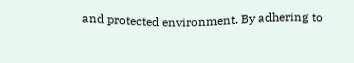and protected environment. By adhering to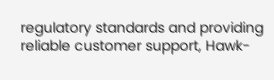regulatory standards and providing reliable customer support, Hawk-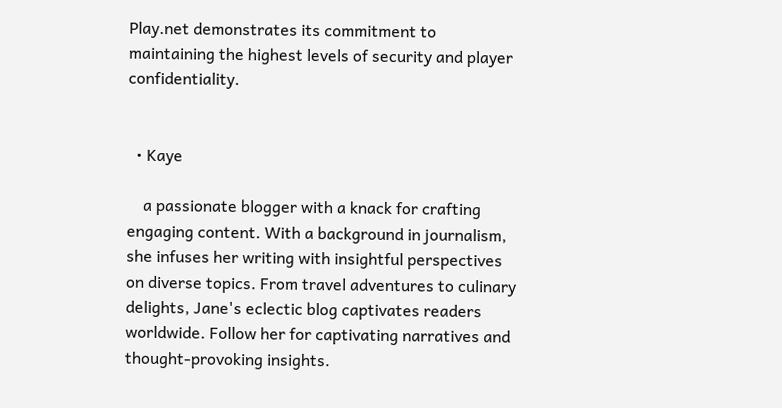Play.net demonstrates its commitment to maintaining the highest levels of security and player confidentiality.


  • Kaye

    a passionate blogger with a knack for crafting engaging content. With a background in journalism, she infuses her writing with insightful perspectives on diverse topics. From travel adventures to culinary delights, Jane's eclectic blog captivates readers worldwide. Follow her for captivating narratives and thought-provoking insights.